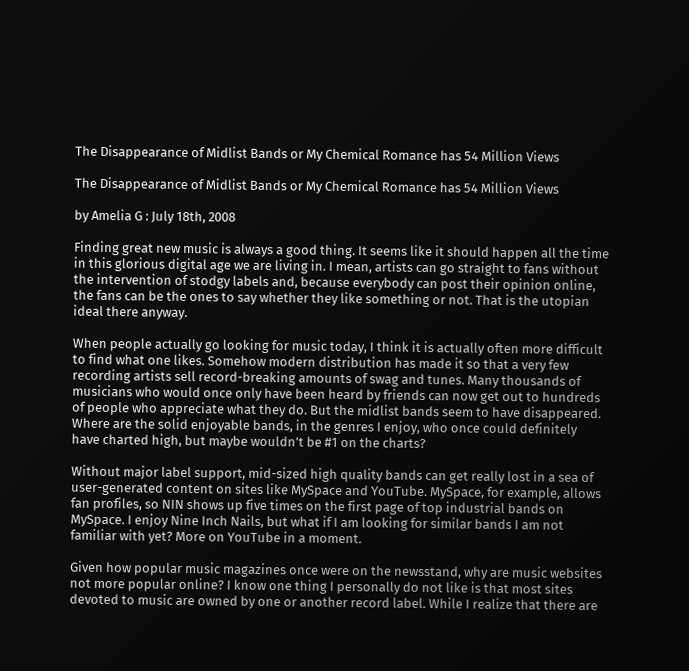The Disappearance of Midlist Bands or My Chemical Romance has 54 Million Views

The Disappearance of Midlist Bands or My Chemical Romance has 54 Million Views

by Amelia G : July 18th, 2008

Finding great new music is always a good thing. It seems like it should happen all the time in this glorious digital age we are living in. I mean, artists can go straight to fans without the intervention of stodgy labels and, because everybody can post their opinion online, the fans can be the ones to say whether they like something or not. That is the utopian ideal there anyway.

When people actually go looking for music today, I think it is actually often more difficult to find what one likes. Somehow modern distribution has made it so that a very few recording artists sell record-breaking amounts of swag and tunes. Many thousands of musicians who would once only have been heard by friends can now get out to hundreds of people who appreciate what they do. But the midlist bands seem to have disappeared. Where are the solid enjoyable bands, in the genres I enjoy, who once could definitely have charted high, but maybe wouldn’t be #1 on the charts?

Without major label support, mid-sized high quality bands can get really lost in a sea of user-generated content on sites like MySpace and YouTube. MySpace, for example, allows fan profiles, so NIN shows up five times on the first page of top industrial bands on MySpace. I enjoy Nine Inch Nails, but what if I am looking for similar bands I am not familiar with yet? More on YouTube in a moment.

Given how popular music magazines once were on the newsstand, why are music websites not more popular online? I know one thing I personally do not like is that most sites devoted to music are owned by one or another record label. While I realize that there are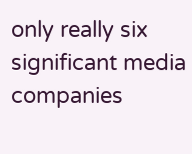only really six significant media companies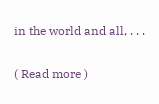in the world and all, . . .

( Read more )